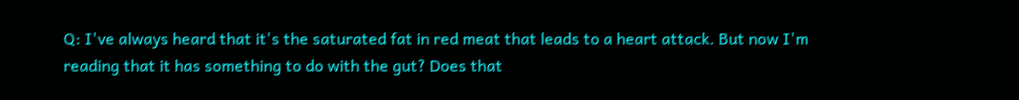Q: I've always heard that it's the saturated fat in red meat that leads to a heart attack. But now I'm reading that it has something to do with the gut? Does that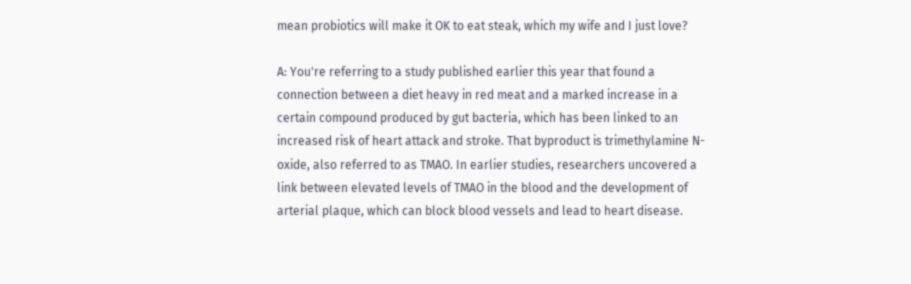mean probiotics will make it OK to eat steak, which my wife and I just love?

A: You're referring to a study published earlier this year that found a connection between a diet heavy in red meat and a marked increase in a certain compound produced by gut bacteria, which has been linked to an increased risk of heart attack and stroke. That byproduct is trimethylamine N-oxide, also referred to as TMAO. In earlier studies, researchers uncovered a link between elevated levels of TMAO in the blood and the development of arterial plaque, which can block blood vessels and lead to heart disease.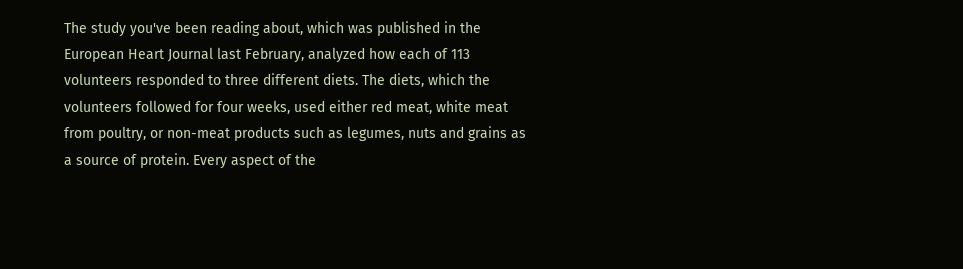The study you've been reading about, which was published in the European Heart Journal last February, analyzed how each of 113 volunteers responded to three different diets. The diets, which the volunteers followed for four weeks, used either red meat, white meat from poultry, or non-meat products such as legumes, nuts and grains as a source of protein. Every aspect of the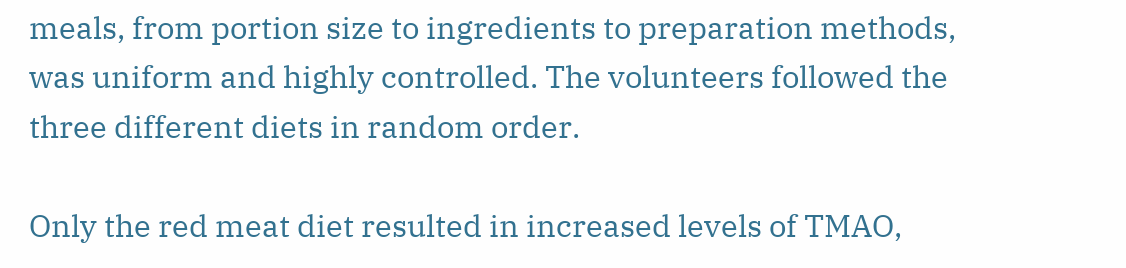meals, from portion size to ingredients to preparation methods, was uniform and highly controlled. The volunteers followed the three different diets in random order.

Only the red meat diet resulted in increased levels of TMAO,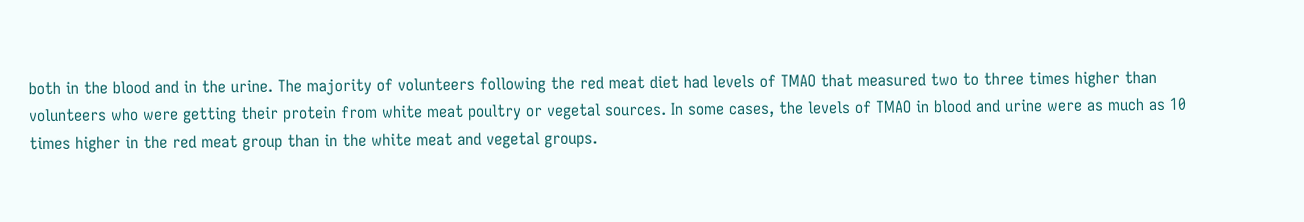both in the blood and in the urine. The majority of volunteers following the red meat diet had levels of TMAO that measured two to three times higher than volunteers who were getting their protein from white meat poultry or vegetal sources. In some cases, the levels of TMAO in blood and urine were as much as 10 times higher in the red meat group than in the white meat and vegetal groups.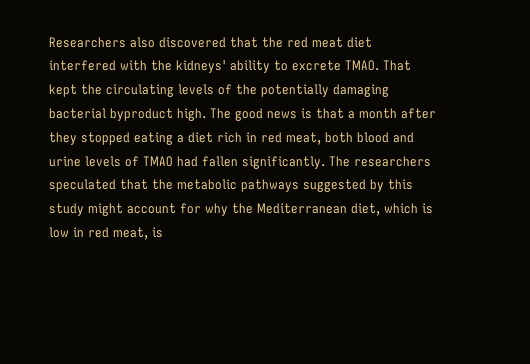Researchers also discovered that the red meat diet interfered with the kidneys' ability to excrete TMAO. That kept the circulating levels of the potentially damaging bacterial byproduct high. The good news is that a month after they stopped eating a diet rich in red meat, both blood and urine levels of TMAO had fallen significantly. The researchers speculated that the metabolic pathways suggested by this study might account for why the Mediterranean diet, which is low in red meat, is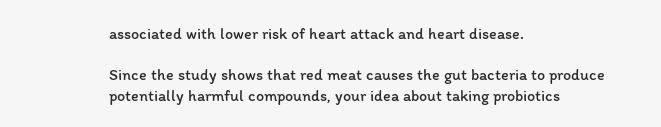associated with lower risk of heart attack and heart disease.

Since the study shows that red meat causes the gut bacteria to produce potentially harmful compounds, your idea about taking probiotics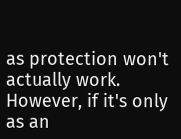as protection won't actually work. However, if it's only as an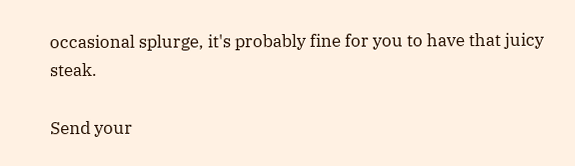occasional splurge, it's probably fine for you to have that juicy steak.

Send your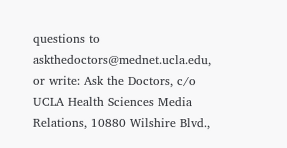questions to askthedoctors@mednet.ucla.edu, or write: Ask the Doctors, c/o UCLA Health Sciences Media Relations, 10880 Wilshire Blvd.,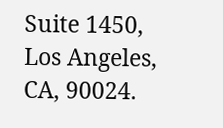Suite 1450, Los Angeles, CA, 90024.